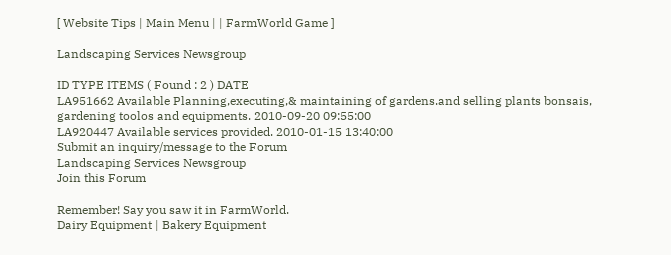[ Website Tips | Main Menu | | FarmWorld Game ]

Landscaping Services Newsgroup

ID TYPE ITEMS ( Found : 2 ) DATE
LA951662 Available Planning,executing,& maintaining of gardens.and selling plants bonsais, gardening toolos and equipments. 2010-09-20 09:55:00
LA920447 Available services provided. 2010-01-15 13:40:00
Submit an inquiry/message to the Forum
Landscaping Services Newsgroup
Join this Forum

Remember! Say you saw it in FarmWorld.
Dairy Equipment | Bakery Equipment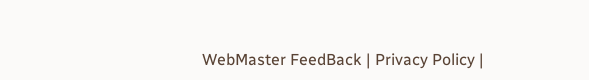WebMaster FeedBack | Privacy Policy |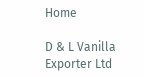Home

D & L Vanilla Exporter Ltd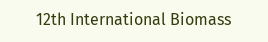12th International Biomass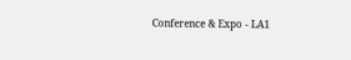Conference & Expo - LA1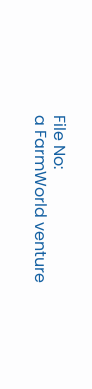File No:
a FarmWorld venture